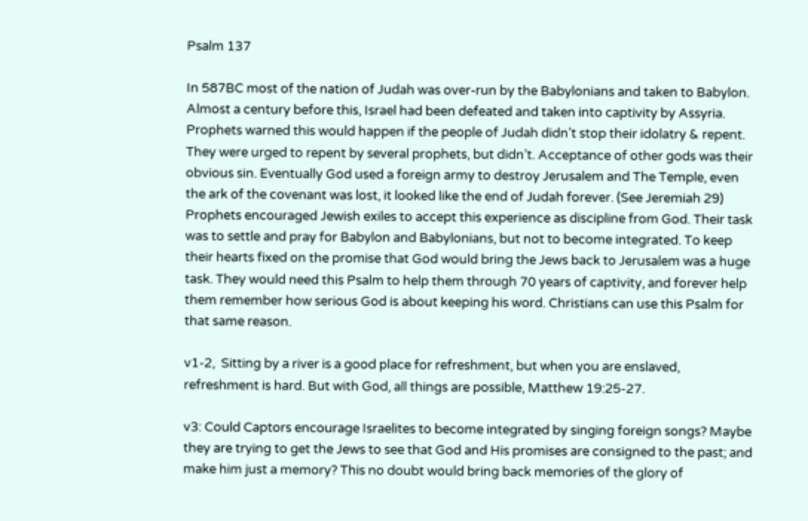Psalm 137

In 587BC most of the nation of Judah was over-run by the Babylonians and taken to Babylon. Almost a century before this, Israel had been defeated and taken into captivity by Assyria. Prophets warned this would happen if the people of Judah didn’t stop their idolatry & repent. They were urged to repent by several prophets, but didn’t. Acceptance of other gods was their obvious sin. Eventually God used a foreign army to destroy Jerusalem and The Temple, even the ark of the covenant was lost, it looked like the end of Judah forever. (See Jeremiah 29) Prophets encouraged Jewish exiles to accept this experience as discipline from God. Their task was to settle and pray for Babylon and Babylonians, but not to become integrated. To keep their hearts fixed on the promise that God would bring the Jews back to Jerusalem was a huge task. They would need this Psalm to help them through 70 years of captivity, and forever help them remember how serious God is about keeping his word. Christians can use this Psalm for that same reason.

v1-2,  Sitting by a river is a good place for refreshment, but when you are enslaved, refreshment is hard. But with God, all things are possible, Matthew 19:25-27.

v3: Could Captors encourage Israelites to become integrated by singing foreign songs? Maybe they are trying to get the Jews to see that God and His promises are consigned to the past; and make him just a memory? This no doubt would bring back memories of the glory of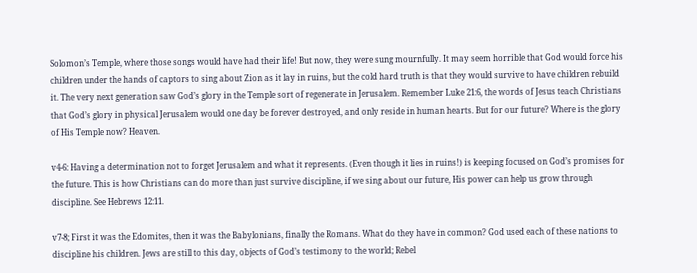Solomon’s Temple, where those songs would have had their life! But now, they were sung mournfully. It may seem horrible that God would force his children under the hands of captors to sing about Zion as it lay in ruins, but the cold hard truth is that they would survive to have children rebuild it. The very next generation saw God’s glory in the Temple sort of regenerate in Jerusalem. Remember Luke 21:6, the words of Jesus teach Christians that God’s glory in physical Jerusalem would one day be forever destroyed, and only reside in human hearts. But for our future? Where is the glory of His Temple now? Heaven.

v4-6: Having a determination not to forget Jerusalem and what it represents. (Even though it lies in ruins!) is keeping focused on God’s promises for the future. This is how Christians can do more than just survive discipline, if we sing about our future, His power can help us grow through discipline. See Hebrews 12:11.

v7-8; First it was the Edomites, then it was the Babylonians, finally the Romans. What do they have in common? God used each of these nations to discipline his children. Jews are still to this day, objects of God’s testimony to the world; Rebel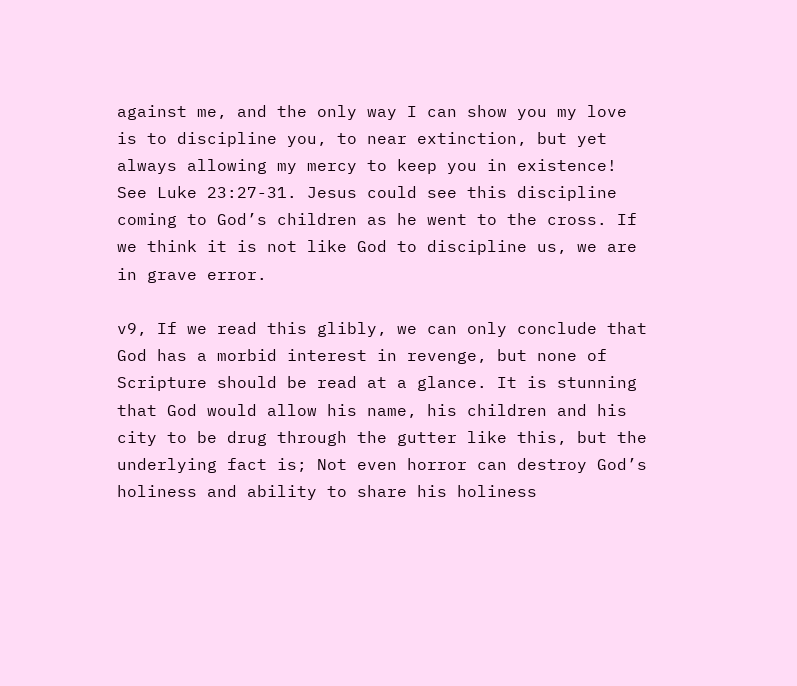against me, and the only way I can show you my love is to discipline you, to near extinction, but yet always allowing my mercy to keep you in existence! See Luke 23:27-31. Jesus could see this discipline coming to God’s children as he went to the cross. If we think it is not like God to discipline us, we are in grave error.

v9, If we read this glibly, we can only conclude that God has a morbid interest in revenge, but none of Scripture should be read at a glance. It is stunning that God would allow his name, his children and his city to be drug through the gutter like this, but the underlying fact is; Not even horror can destroy God’s holiness and ability to share his holiness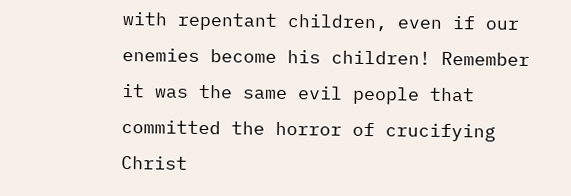with repentant children, even if our enemies become his children! Remember it was the same evil people that committed the horror of crucifying Christ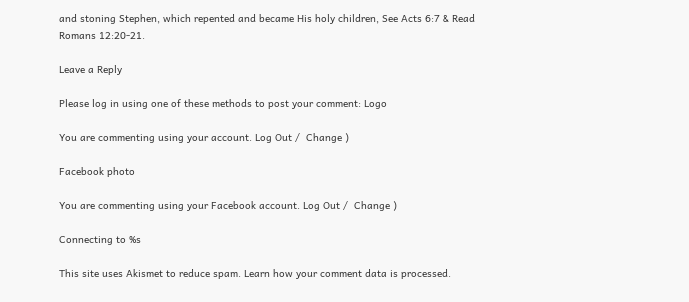and stoning Stephen, which repented and became His holy children, See Acts 6:7 & Read Romans 12:20-21.

Leave a Reply

Please log in using one of these methods to post your comment: Logo

You are commenting using your account. Log Out /  Change )

Facebook photo

You are commenting using your Facebook account. Log Out /  Change )

Connecting to %s

This site uses Akismet to reduce spam. Learn how your comment data is processed.